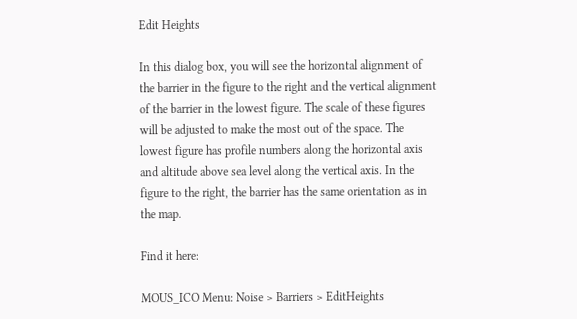Edit Heights

In this dialog box, you will see the horizontal alignment of the barrier in the figure to the right and the vertical alignment of the barrier in the lowest figure. The scale of these figures will be adjusted to make the most out of the space. The lowest figure has profile numbers along the horizontal axis and altitude above sea level along the vertical axis. In the figure to the right, the barrier has the same orientation as in the map.

Find it here:

MOUS_ICO Menu: Noise > Barriers > EditHeights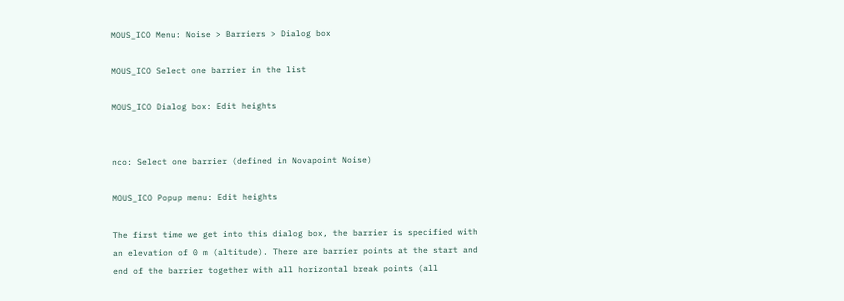MOUS_ICO Menu: Noise > Barriers > Dialog box

MOUS_ICO Select one barrier in the list

MOUS_ICO Dialog box: Edit heights


nco: Select one barrier (defined in Novapoint Noise)

MOUS_ICO Popup menu: Edit heights

The first time we get into this dialog box, the barrier is specified with an elevation of 0 m (altitude). There are barrier points at the start and end of the barrier together with all horizontal break points (all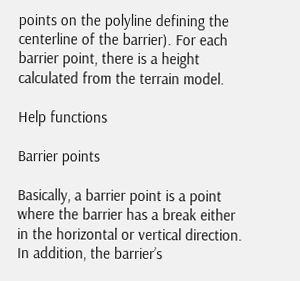points on the polyline defining the centerline of the barrier). For each barrier point, there is a height calculated from the terrain model.

Help functions

Barrier points

Basically, a barrier point is a point where the barrier has a break either in the horizontal or vertical direction. In addition, the barrier’s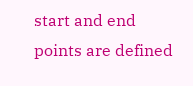start and end points are defined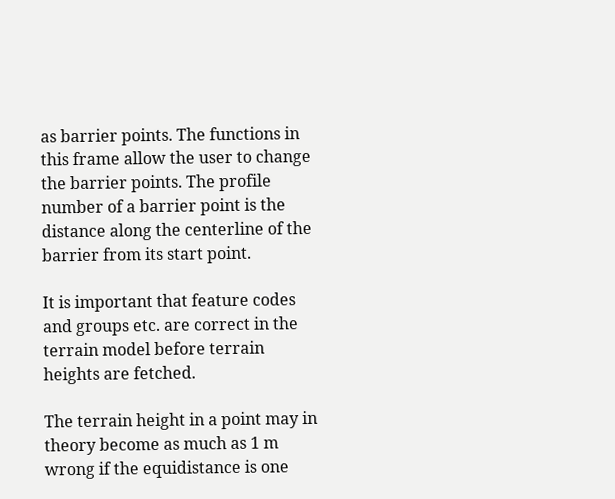as barrier points. The functions in this frame allow the user to change the barrier points. The profile number of a barrier point is the distance along the centerline of the barrier from its start point.

It is important that feature codes and groups etc. are correct in the terrain model before terrain heights are fetched.

The terrain height in a point may in theory become as much as 1 m wrong if the equidistance is one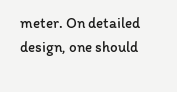meter. On detailed design, one should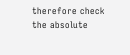therefore check the absolute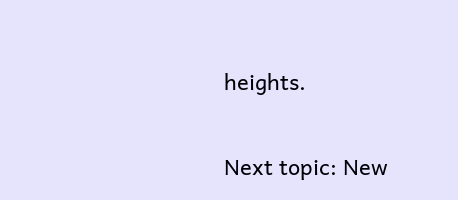heights.


Next topic: New